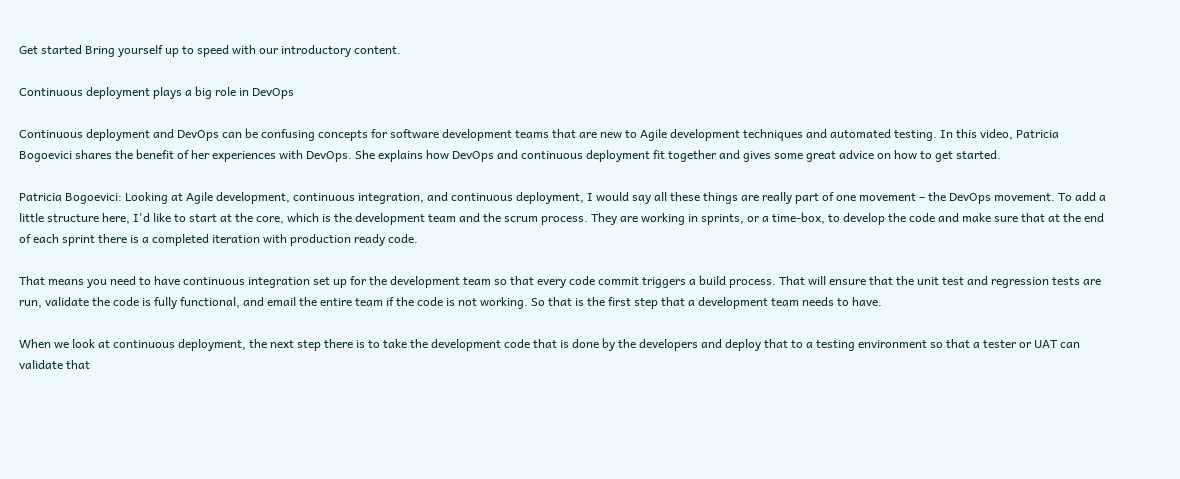Get started Bring yourself up to speed with our introductory content.

Continuous deployment plays a big role in DevOps

Continuous deployment and DevOps can be confusing concepts for software development teams that are new to Agile development techniques and automated testing. In this video, Patricia Bogoevici shares the benefit of her experiences with DevOps. She explains how DevOps and continuous deployment fit together and gives some great advice on how to get started.

Patricia Bogoevici: Looking at Agile development, continuous integration, and continuous deployment, I would say all these things are really part of one movement – the DevOps movement. To add a little structure here, I'd like to start at the core, which is the development team and the scrum process. They are working in sprints, or a time-box, to develop the code and make sure that at the end of each sprint there is a completed iteration with production ready code.

That means you need to have continuous integration set up for the development team so that every code commit triggers a build process. That will ensure that the unit test and regression tests are run, validate the code is fully functional, and email the entire team if the code is not working. So that is the first step that a development team needs to have.

When we look at continuous deployment, the next step there is to take the development code that is done by the developers and deploy that to a testing environment so that a tester or UAT can validate that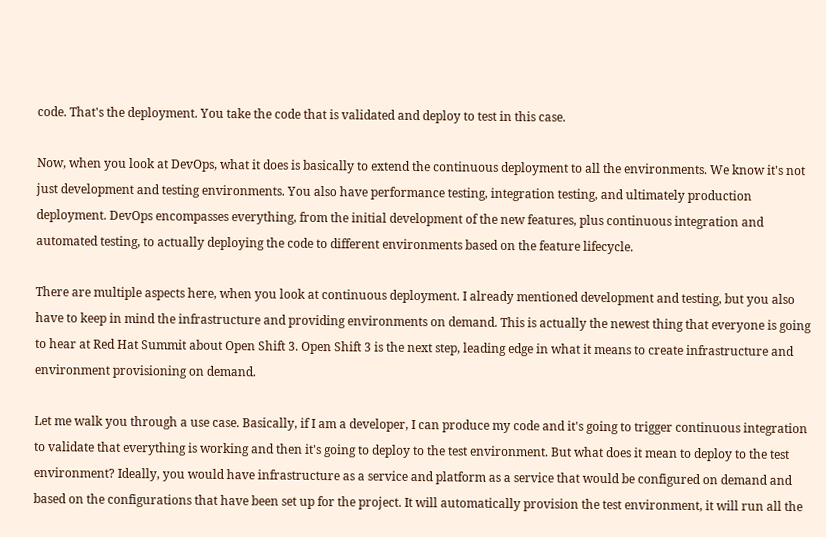code. That's the deployment. You take the code that is validated and deploy to test in this case.

Now, when you look at DevOps, what it does is basically to extend the continuous deployment to all the environments. We know it's not just development and testing environments. You also have performance testing, integration testing, and ultimately production deployment. DevOps encompasses everything, from the initial development of the new features, plus continuous integration and automated testing, to actually deploying the code to different environments based on the feature lifecycle.

There are multiple aspects here, when you look at continuous deployment. I already mentioned development and testing, but you also have to keep in mind the infrastructure and providing environments on demand. This is actually the newest thing that everyone is going to hear at Red Hat Summit about Open Shift 3. Open Shift 3 is the next step, leading edge in what it means to create infrastructure and environment provisioning on demand.

Let me walk you through a use case. Basically, if I am a developer, I can produce my code and it's going to trigger continuous integration to validate that everything is working and then it's going to deploy to the test environment. But what does it mean to deploy to the test environment? Ideally, you would have infrastructure as a service and platform as a service that would be configured on demand and based on the configurations that have been set up for the project. It will automatically provision the test environment, it will run all the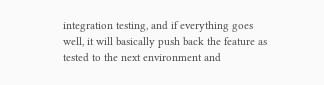integration testing, and if everything goes well, it will basically push back the feature as tested to the next environment and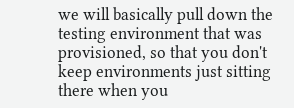we will basically pull down the testing environment that was provisioned, so that you don't keep environments just sitting there when you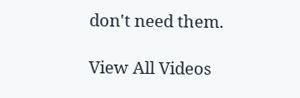don't need them.

View All Videos